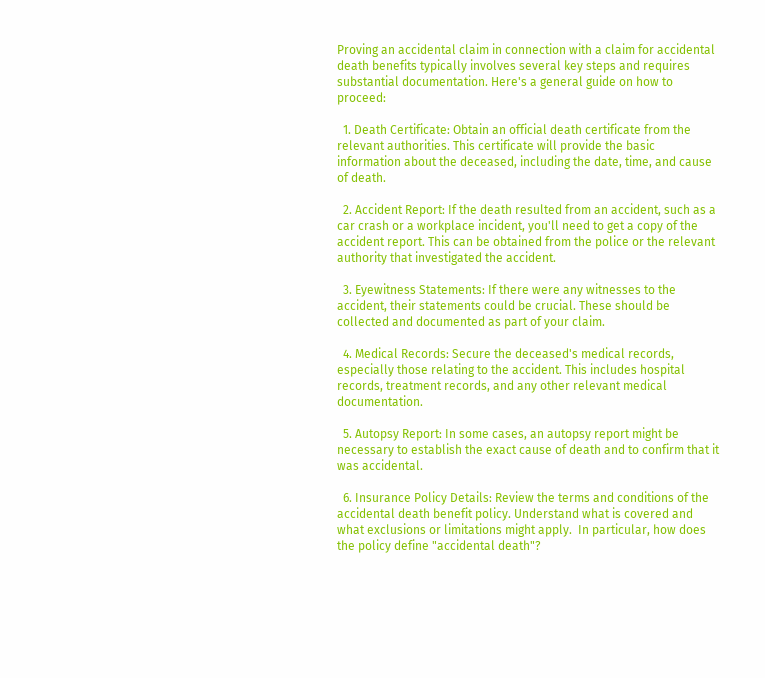Proving an accidental claim in connection with a claim for accidental death benefits typically involves several key steps and requires substantial documentation. Here's a general guide on how to proceed:

  1. Death Certificate: Obtain an official death certificate from the relevant authorities. This certificate will provide the basic information about the deceased, including the date, time, and cause of death.

  2. Accident Report: If the death resulted from an accident, such as a car crash or a workplace incident, you'll need to get a copy of the accident report. This can be obtained from the police or the relevant authority that investigated the accident.

  3. Eyewitness Statements: If there were any witnesses to the accident, their statements could be crucial. These should be collected and documented as part of your claim.

  4. Medical Records: Secure the deceased's medical records, especially those relating to the accident. This includes hospital records, treatment records, and any other relevant medical documentation.

  5. Autopsy Report: In some cases, an autopsy report might be necessary to establish the exact cause of death and to confirm that it was accidental.

  6. Insurance Policy Details: Review the terms and conditions of the accidental death benefit policy. Understand what is covered and what exclusions or limitations might apply.  In particular, how does the policy define "accidental death"?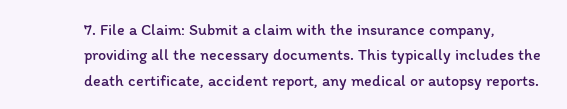7. File a Claim: Submit a claim with the insurance company, providing all the necessary documents. This typically includes the death certificate, accident report, any medical or autopsy reports.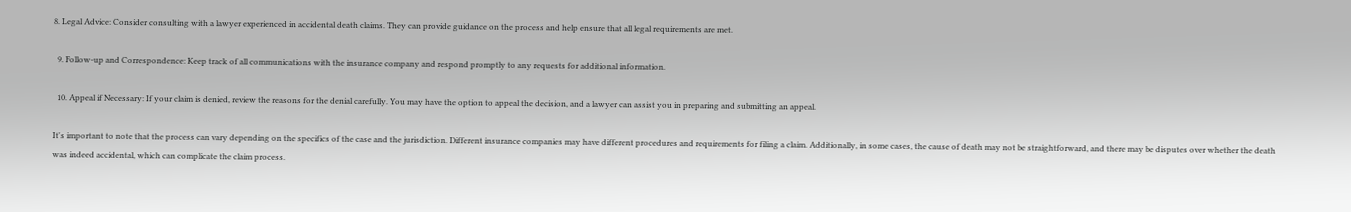8. Legal Advice: Consider consulting with a lawyer experienced in accidental death claims. They can provide guidance on the process and help ensure that all legal requirements are met.

  9. Follow-up and Correspondence: Keep track of all communications with the insurance company and respond promptly to any requests for additional information.

  10. Appeal if Necessary: If your claim is denied, review the reasons for the denial carefully. You may have the option to appeal the decision, and a lawyer can assist you in preparing and submitting an appeal.

It's important to note that the process can vary depending on the specifics of the case and the jurisdiction. Different insurance companies may have different procedures and requirements for filing a claim. Additionally, in some cases, the cause of death may not be straightforward, and there may be disputes over whether the death was indeed accidental, which can complicate the claim process.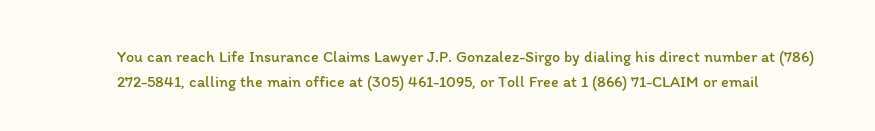You can reach Life Insurance Claims Lawyer J.P. Gonzalez-Sirgo by dialing his direct number at (786) 272-5841, calling the main office at (305) 461-1095, or Toll Free at 1 (866) 71-CLAIM or email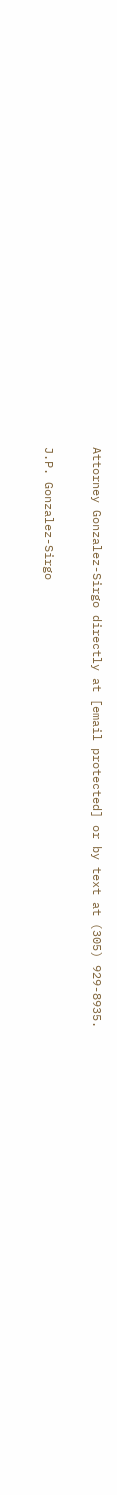Attorney Gonzalez-Sirgo directly at [email protected] or by text at (305) 929-8935.

J.P. Gonzalez-Sirgo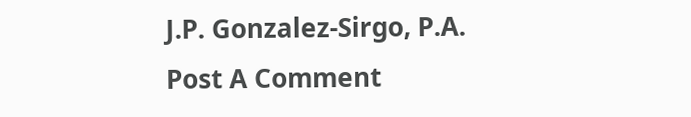J.P. Gonzalez-Sirgo, P.A.
Post A Comment